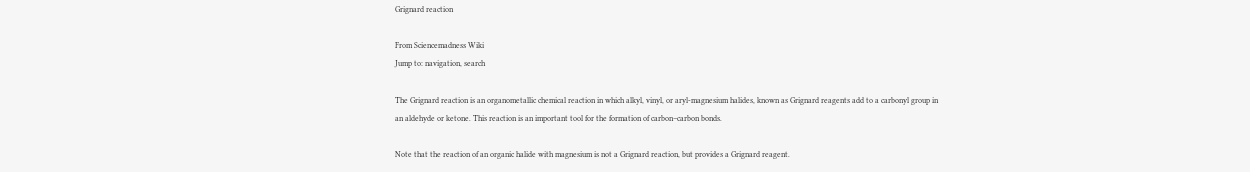Grignard reaction

From Sciencemadness Wiki
Jump to: navigation, search

The Grignard reaction is an organometallic chemical reaction in which alkyl, vinyl, or aryl-magnesium halides, known as Grignard reagents add to a carbonyl group in an aldehyde or ketone. This reaction is an important tool for the formation of carbon–carbon bonds.

Note that the reaction of an organic halide with magnesium is not a Grignard reaction, but provides a Grignard reagent.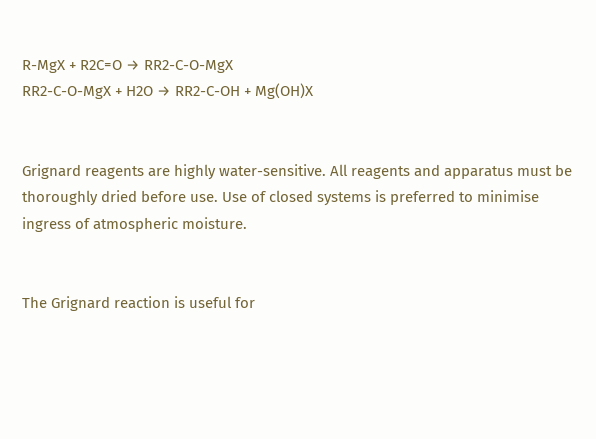R-MgX + R2C=O → RR2-C-O-MgX
RR2-C-O-MgX + H2O → RR2-C-OH + Mg(OH)X


Grignard reagents are highly water-sensitive. All reagents and apparatus must be thoroughly dried before use. Use of closed systems is preferred to minimise ingress of atmospheric moisture.


The Grignard reaction is useful for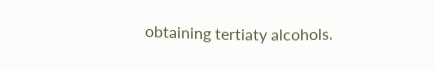obtaining tertiaty alcohols.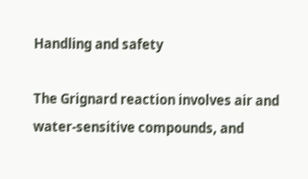Handling and safety

The Grignard reaction involves air and water-sensitive compounds, and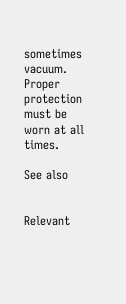sometimes vacuum. Proper protection must be worn at all times.

See also


Relevant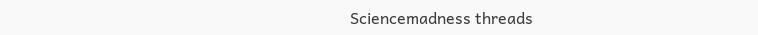Sciencemadness threads